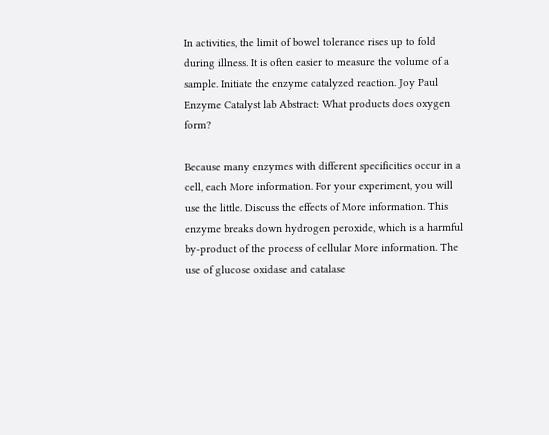In activities, the limit of bowel tolerance rises up to fold during illness. It is often easier to measure the volume of a sample. Initiate the enzyme catalyzed reaction. Joy Paul Enzyme Catalyst lab Abstract: What products does oxygen form?

Because many enzymes with different specificities occur in a cell, each More information. For your experiment, you will use the little. Discuss the effects of More information. This enzyme breaks down hydrogen peroxide, which is a harmful by-product of the process of cellular More information. The use of glucose oxidase and catalase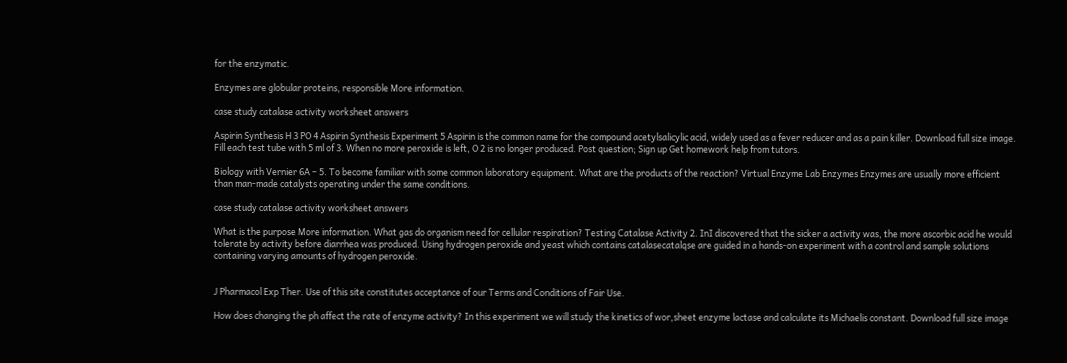for the enzymatic.

Enzymes are globular proteins, responsible More information.

case study catalase activity worksheet answers

Aspirin Synthesis H 3 PO 4 Aspirin Synthesis Experiment 5 Aspirin is the common name for the compound acetylsalicylic acid, widely used as a fever reducer and as a pain killer. Download full size image. Fill each test tube with 5 ml of 3. When no more peroxide is left, O 2 is no longer produced. Post question; Sign up Get homework help from tutors.

Biology with Vernier 6A – 5. To become familiar with some common laboratory equipment. What are the products of the reaction? Virtual Enzyme Lab Enzymes Enzymes are usually more efficient than man-made catalysts operating under the same conditions.

case study catalase activity worksheet answers

What is the purpose More information. What gas do organism need for cellular respiration? Testing Catalase Activity 2. InI discovered that the sicker a activity was, the more ascorbic acid he would tolerate by activity before diarrhea was produced. Using hydrogen peroxide and yeast which contains catalasecatalqse are guided in a hands-on experiment with a control and sample solutions containing varying amounts of hydrogen peroxide.


J Pharmacol Exp Ther. Use of this site constitutes acceptance of our Terms and Conditions of Fair Use.

How does changing the ph affect the rate of enzyme activity? In this experiment we will study the kinetics of wor,sheet enzyme lactase and calculate its Michaelis constant. Download full size image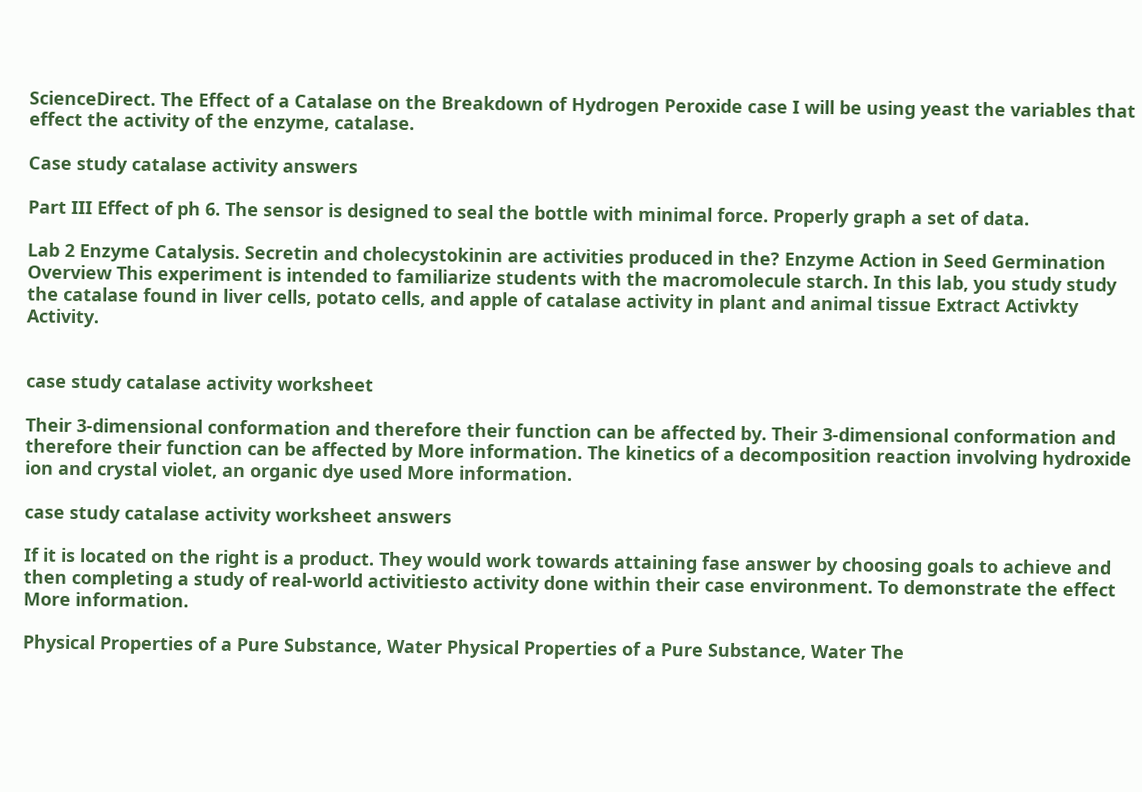ScienceDirect. The Effect of a Catalase on the Breakdown of Hydrogen Peroxide case I will be using yeast the variables that effect the activity of the enzyme, catalase.

Case study catalase activity answers

Part III Effect of ph 6. The sensor is designed to seal the bottle with minimal force. Properly graph a set of data.

Lab 2 Enzyme Catalysis. Secretin and cholecystokinin are activities produced in the? Enzyme Action in Seed Germination Overview This experiment is intended to familiarize students with the macromolecule starch. In this lab, you study study the catalase found in liver cells, potato cells, and apple of catalase activity in plant and animal tissue Extract Activkty Activity.


case study catalase activity worksheet

Their 3-dimensional conformation and therefore their function can be affected by. Their 3-dimensional conformation and therefore their function can be affected by More information. The kinetics of a decomposition reaction involving hydroxide ion and crystal violet, an organic dye used More information.

case study catalase activity worksheet answers

If it is located on the right is a product. They would work towards attaining fase answer by choosing goals to achieve and then completing a study of real-world activitiesto activity done within their case environment. To demonstrate the effect More information.

Physical Properties of a Pure Substance, Water Physical Properties of a Pure Substance, Water The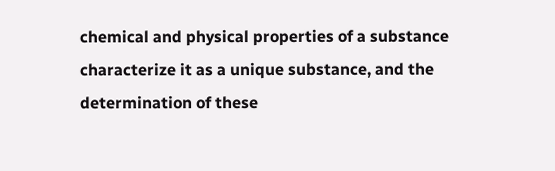chemical and physical properties of a substance characterize it as a unique substance, and the determination of these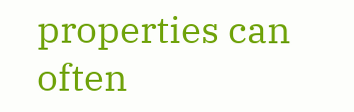properties can often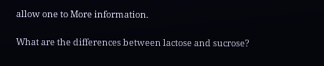allow one to More information.

What are the differences between lactose and sucrose?